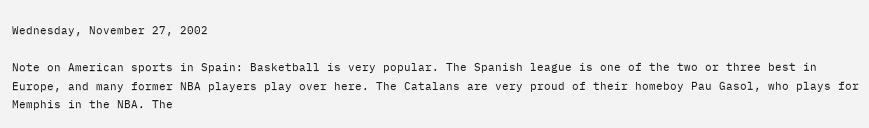Wednesday, November 27, 2002

Note on American sports in Spain: Basketball is very popular. The Spanish league is one of the two or three best in Europe, and many former NBA players play over here. The Catalans are very proud of their homeboy Pau Gasol, who plays for Memphis in the NBA. The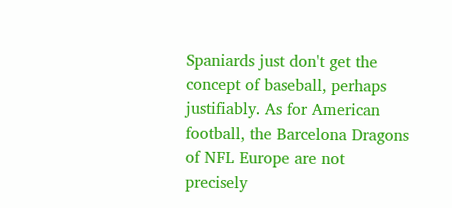Spaniards just don't get the concept of baseball, perhaps justifiably. As for American football, the Barcelona Dragons of NFL Europe are not precisely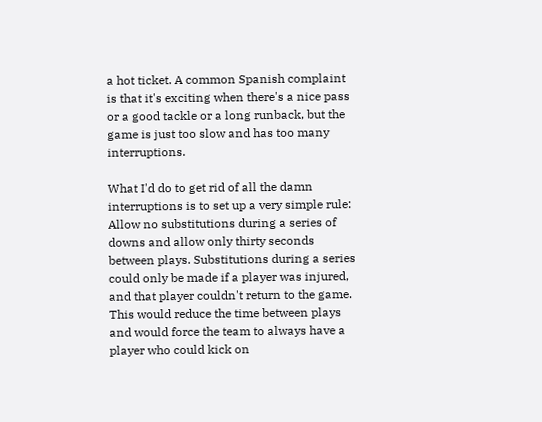a hot ticket. A common Spanish complaint is that it's exciting when there's a nice pass or a good tackle or a long runback, but the game is just too slow and has too many interruptions.

What I'd do to get rid of all the damn interruptions is to set up a very simple rule: Allow no substitutions during a series of downs and allow only thirty seconds between plays. Substitutions during a series could only be made if a player was injured, and that player couldn't return to the game. This would reduce the time between plays and would force the team to always have a player who could kick on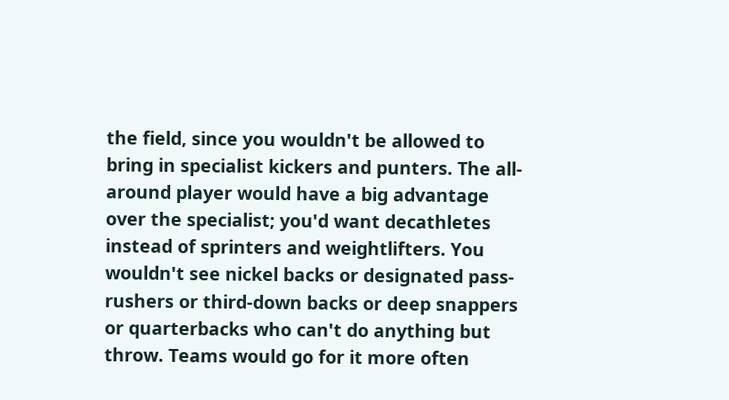the field, since you wouldn't be allowed to bring in specialist kickers and punters. The all-around player would have a big advantage over the specialist; you'd want decathletes instead of sprinters and weightlifters. You wouldn't see nickel backs or designated pass-rushers or third-down backs or deep snappers or quarterbacks who can't do anything but throw. Teams would go for it more often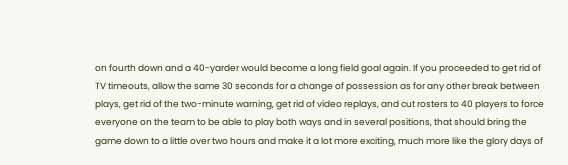on fourth down and a 40-yarder would become a long field goal again. If you proceeded to get rid of TV timeouts, allow the same 30 seconds for a change of possession as for any other break between plays, get rid of the two-minute warning, get rid of video replays, and cut rosters to 40 players to force everyone on the team to be able to play both ways and in several positions, that should bring the game down to a little over two hours and make it a lot more exciting, much more like the glory days of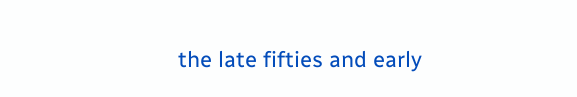the late fifties and early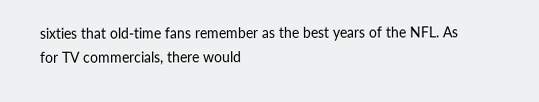sixties that old-time fans remember as the best years of the NFL. As for TV commercials, there would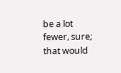be a lot fewer, sure; that would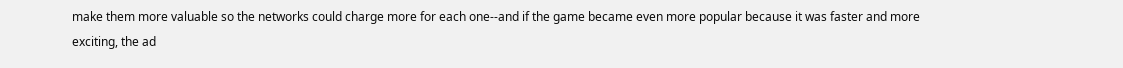make them more valuable so the networks could charge more for each one--and if the game became even more popular because it was faster and more exciting, the ad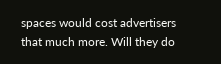spaces would cost advertisers that much more. Will they do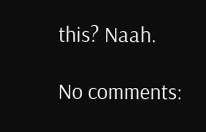this? Naah.

No comments: